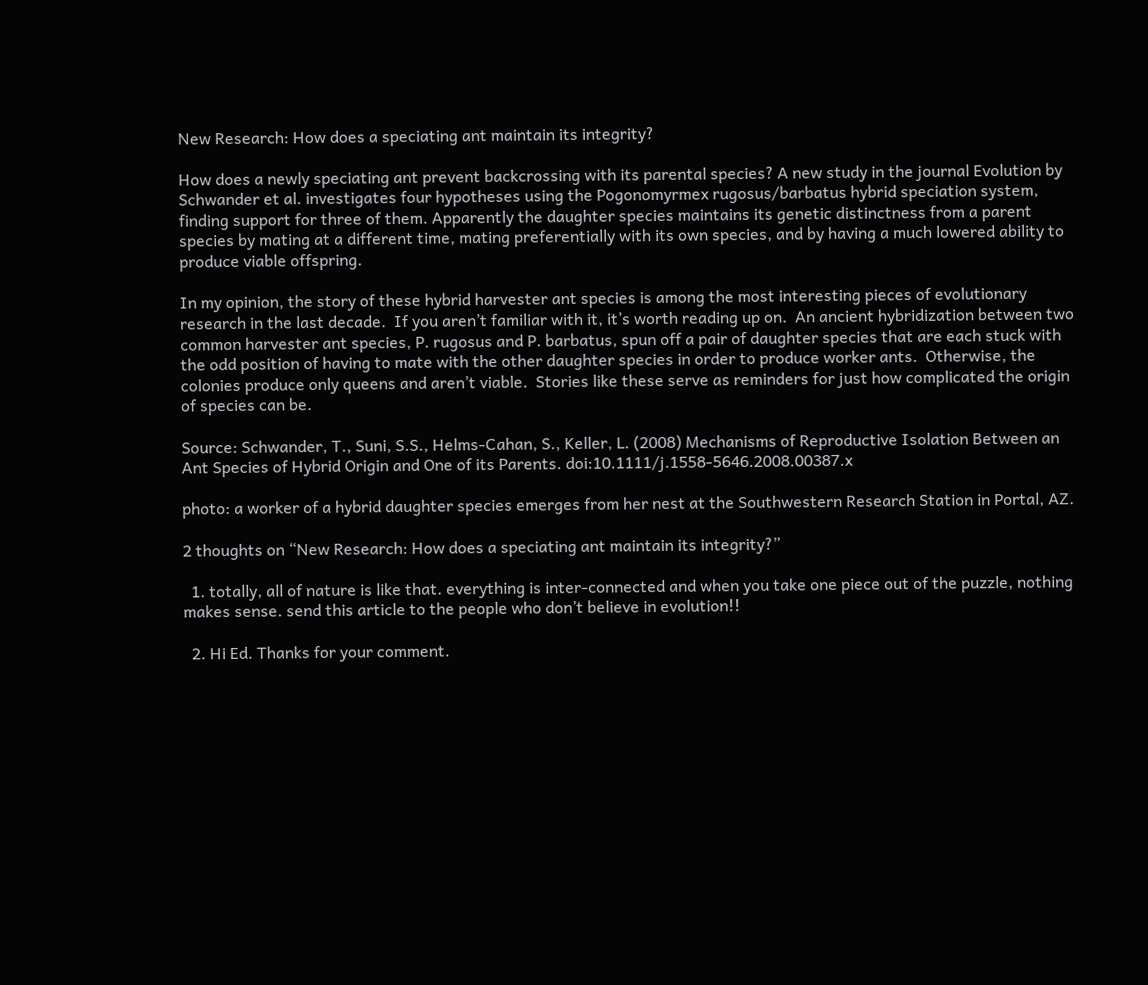New Research: How does a speciating ant maintain its integrity?

How does a newly speciating ant prevent backcrossing with its parental species? A new study in the journal Evolution by Schwander et al. investigates four hypotheses using the Pogonomyrmex rugosus/barbatus hybrid speciation system, finding support for three of them. Apparently the daughter species maintains its genetic distinctness from a parent species by mating at a different time, mating preferentially with its own species, and by having a much lowered ability to produce viable offspring.

In my opinion, the story of these hybrid harvester ant species is among the most interesting pieces of evolutionary research in the last decade.  If you aren’t familiar with it, it’s worth reading up on.  An ancient hybridization between two common harvester ant species, P. rugosus and P. barbatus, spun off a pair of daughter species that are each stuck with the odd position of having to mate with the other daughter species in order to produce worker ants.  Otherwise, the colonies produce only queens and aren’t viable.  Stories like these serve as reminders for just how complicated the origin of species can be.

Source: Schwander, T., Suni, S.S., Helms-Cahan, S., Keller, L. (2008) Mechanisms of Reproductive Isolation Between an Ant Species of Hybrid Origin and One of its Parents. doi:10.1111/j.1558-5646.2008.00387.x

photo: a worker of a hybrid daughter species emerges from her nest at the Southwestern Research Station in Portal, AZ.

2 thoughts on “New Research: How does a speciating ant maintain its integrity?”

  1. totally, all of nature is like that. everything is inter-connected and when you take one piece out of the puzzle, nothing makes sense. send this article to the people who don’t believe in evolution!!

  2. Hi Ed. Thanks for your comment.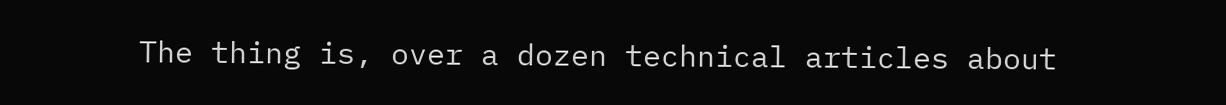The thing is, over a dozen technical articles about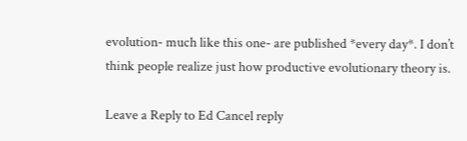evolution- much like this one- are published *every day*. I don’t think people realize just how productive evolutionary theory is.

Leave a Reply to Ed Cancel reply